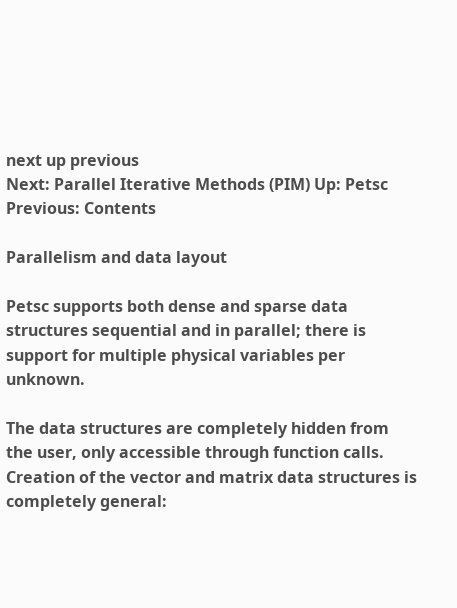next up previous
Next: Parallel Iterative Methods (PIM) Up: Petsc Previous: Contents

Parallelism and data layout

Petsc supports both dense and sparse data structures sequential and in parallel; there is support for multiple physical variables per unknown.

The data structures are completely hidden from the user, only accessible through function calls. Creation of the vector and matrix data structures is completely general: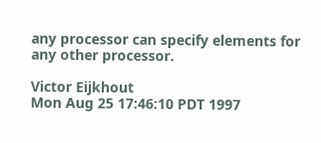any processor can specify elements for any other processor.

Victor Eijkhout
Mon Aug 25 17:46:10 PDT 1997